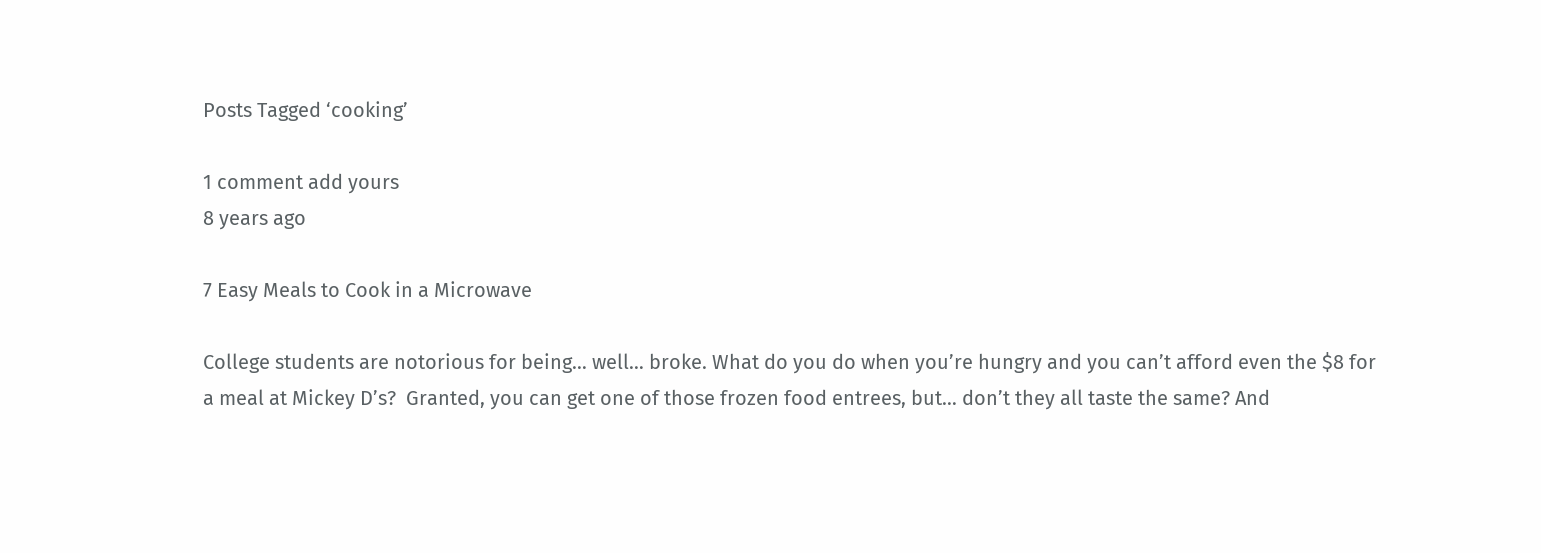Posts Tagged ‘cooking’

1 comment add yours
8 years ago

7 Easy Meals to Cook in a Microwave

College students are notorious for being… well… broke. What do you do when you’re hungry and you can’t afford even the $8 for a meal at Mickey D’s?  Granted, you can get one of those frozen food entrees, but… don’t they all taste the same? And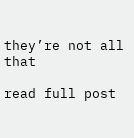they’re not all that

read full post